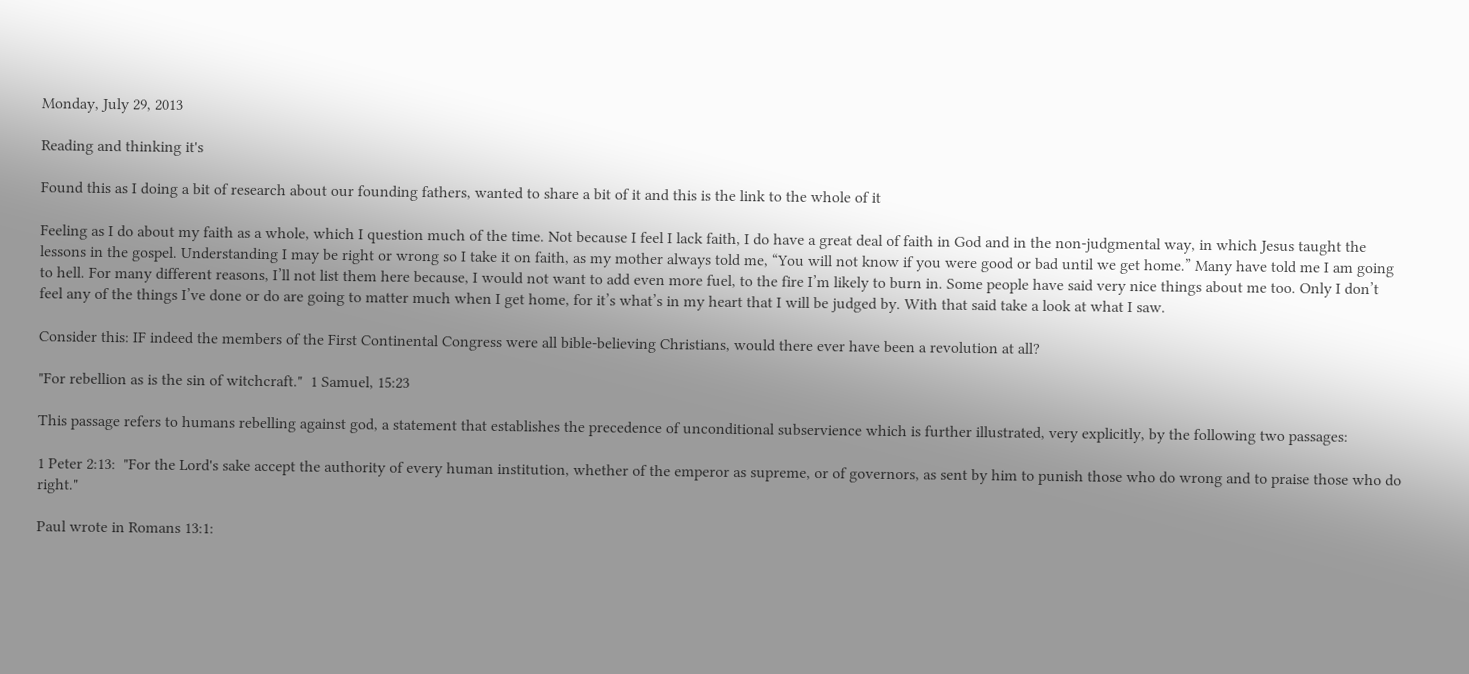Monday, July 29, 2013

Reading and thinking it's

Found this as I doing a bit of research about our founding fathers, wanted to share a bit of it and this is the link to the whole of it

Feeling as I do about my faith as a whole, which I question much of the time. Not because I feel I lack faith, I do have a great deal of faith in God and in the non-judgmental way, in which Jesus taught the lessons in the gospel. Understanding I may be right or wrong so I take it on faith, as my mother always told me, “You will not know if you were good or bad until we get home.” Many have told me I am going to hell. For many different reasons, I’ll not list them here because, I would not want to add even more fuel, to the fire I’m likely to burn in. Some people have said very nice things about me too. Only I don’t feel any of the things I’ve done or do are going to matter much when I get home, for it’s what’s in my heart that I will be judged by. With that said take a look at what I saw.

Consider this: IF indeed the members of the First Continental Congress were all bible-believing Christians, would there ever have been a revolution at all?

"For rebellion as is the sin of witchcraft."  1 Samuel, 15:23

This passage refers to humans rebelling against god, a statement that establishes the precedence of unconditional subservience which is further illustrated, very explicitly, by the following two passages:

1 Peter 2:13:  "For the Lord's sake accept the authority of every human institution, whether of the emperor as supreme, or of governors, as sent by him to punish those who do wrong and to praise those who do right."

Paul wrote in Romans 13:1: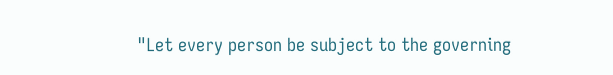"Let every person be subject to the governing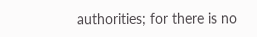authorities; for there is no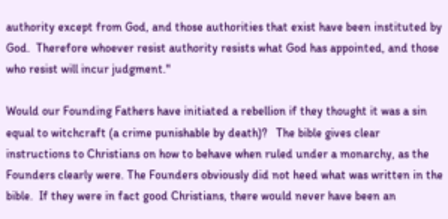authority except from God, and those authorities that exist have been instituted by God.  Therefore whoever resist authority resists what God has appointed, and those who resist will incur judgment."

Would our Founding Fathers have initiated a rebellion if they thought it was a sin equal to witchcraft (a crime punishable by death)?   The bible gives clear instructions to Christians on how to behave when ruled under a monarchy, as the Founders clearly were. The Founders obviously did not heed what was written in the bible.  If they were in fact good Christians, there would never have been an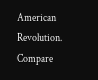American Revolution.  Compare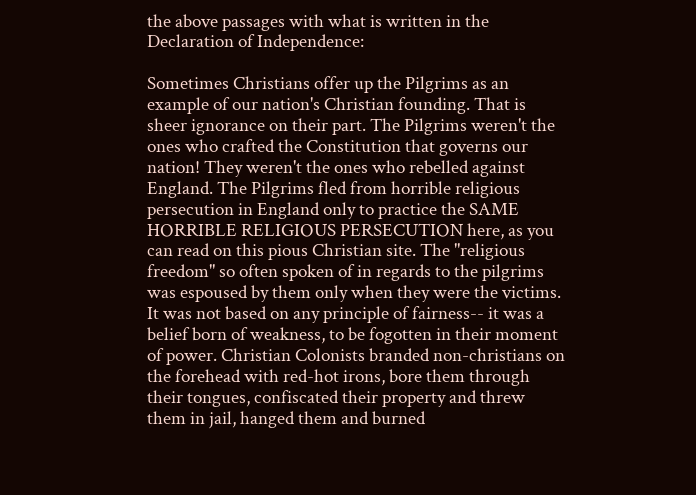the above passages with what is written in the Declaration of Independence:

Sometimes Christians offer up the Pilgrims as an example of our nation's Christian founding. That is sheer ignorance on their part. The Pilgrims weren't the ones who crafted the Constitution that governs our nation! They weren't the ones who rebelled against England. The Pilgrims fled from horrible religious persecution in England only to practice the SAME HORRIBLE RELIGIOUS PERSECUTION here, as you can read on this pious Christian site. The "religious freedom" so often spoken of in regards to the pilgrims was espoused by them only when they were the victims. It was not based on any principle of fairness-- it was a belief born of weakness, to be fogotten in their moment of power. Christian Colonists branded non-christians on the forehead with red-hot irons, bore them through their tongues, confiscated their property and threw them in jail, hanged them and burned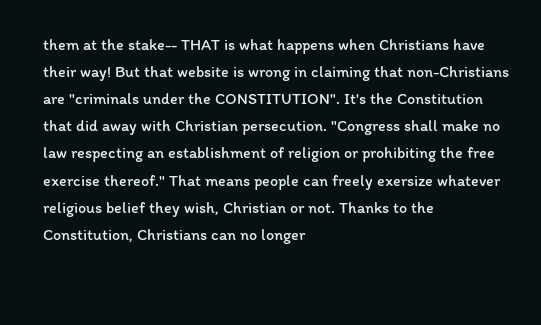them at the stake-- THAT is what happens when Christians have their way! But that website is wrong in claiming that non-Christians are "criminals under the CONSTITUTION". It's the Constitution that did away with Christian persecution. "Congress shall make no law respecting an establishment of religion or prohibiting the free exercise thereof." That means people can freely exersize whatever religious belief they wish, Christian or not. Thanks to the Constitution, Christians can no longer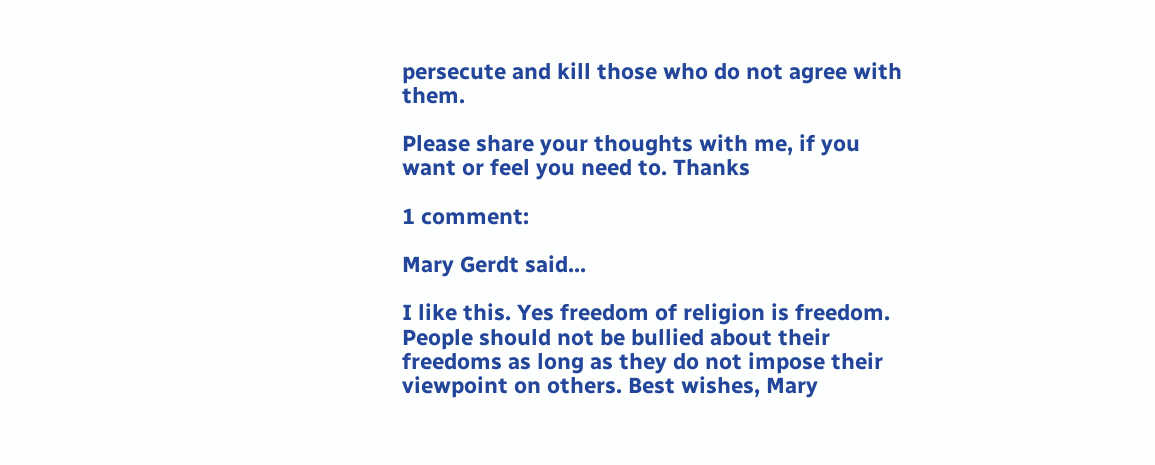persecute and kill those who do not agree with them.

Please share your thoughts with me, if you want or feel you need to. Thanks

1 comment:

Mary Gerdt said...

I like this. Yes freedom of religion is freedom. People should not be bullied about their freedoms as long as they do not impose their viewpoint on others. Best wishes, Mary